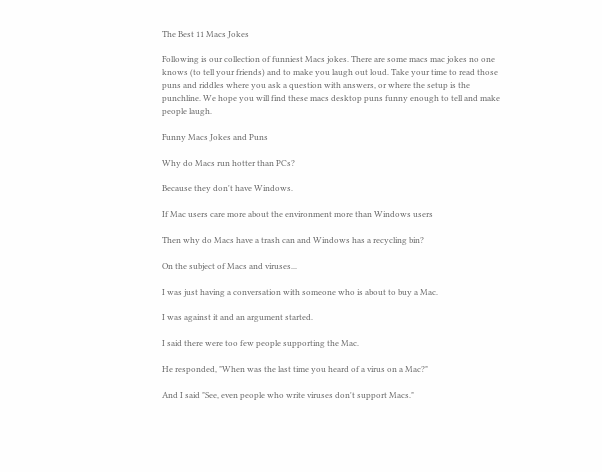The Best 11 Macs Jokes

Following is our collection of funniest Macs jokes. There are some macs mac jokes no one knows (to tell your friends) and to make you laugh out loud. Take your time to read those puns and riddles where you ask a question with answers, or where the setup is the punchline. We hope you will find these macs desktop puns funny enough to tell and make people laugh.

Funny Macs Jokes and Puns

Why do Macs run hotter than PCs?

Because they don't have Windows.

If Mac users care more about the environment more than Windows users

Then why do Macs have a trash can and Windows has a recycling bin?

On the subject of Macs and viruses...

I was just having a conversation with someone who is about to buy a Mac.

I was against it and an argument started.

I said there were too few people supporting the Mac.

He responded, "When was the last time you heard of a virus on a Mac?"

And I said "See, even people who write viruses don't support Macs."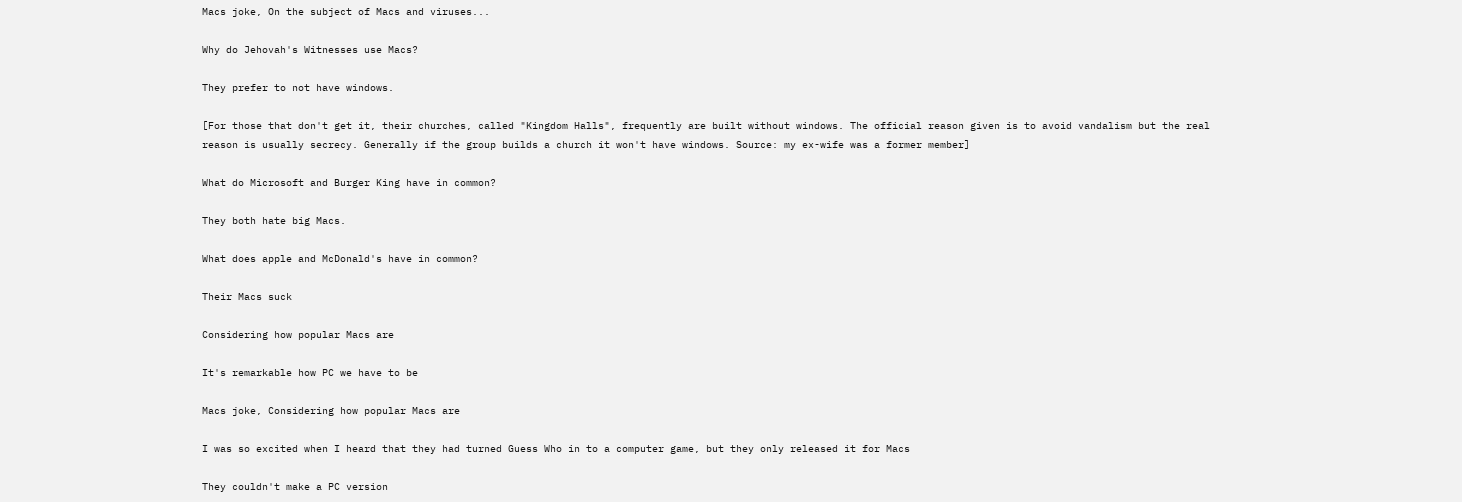Macs joke, On the subject of Macs and viruses...

Why do Jehovah's Witnesses use Macs?

They prefer to not have windows.

[For those that don't get it, their churches, called "Kingdom Halls", frequently are built without windows. The official reason given is to avoid vandalism but the real reason is usually secrecy. Generally if the group builds a church it won't have windows. Source: my ex-wife was a former member]

What do Microsoft and Burger King have in common?

They both hate big Macs.

What does apple and McDonald's have in common?

Their Macs suck

Considering how popular Macs are

It's remarkable how PC we have to be

Macs joke, Considering how popular Macs are

I was so excited when I heard that they had turned Guess Who in to a computer game, but they only released it for Macs

They couldn't make a PC version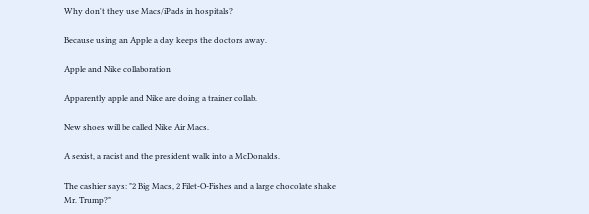Why don't they use Macs/iPads in hospitals?

Because using an Apple a day keeps the doctors away.

Apple and Nike collaboration

Apparently apple and Nike are doing a trainer collab.

New shoes will be called Nike Air Macs.

A sexist, a racist and the president walk into a McDonalds.

The cashier says: "2 Big Macs, 2 Filet-O-Fishes and a large chocolate shake Mr. Trump?"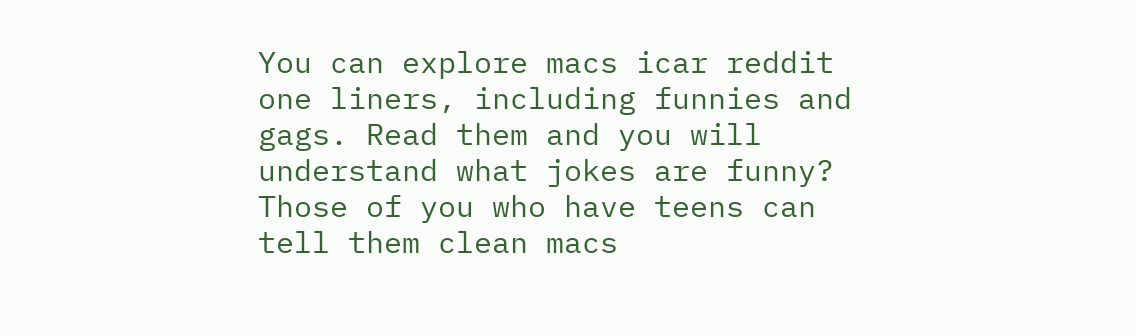You can explore macs icar reddit one liners, including funnies and gags. Read them and you will understand what jokes are funny? Those of you who have teens can tell them clean macs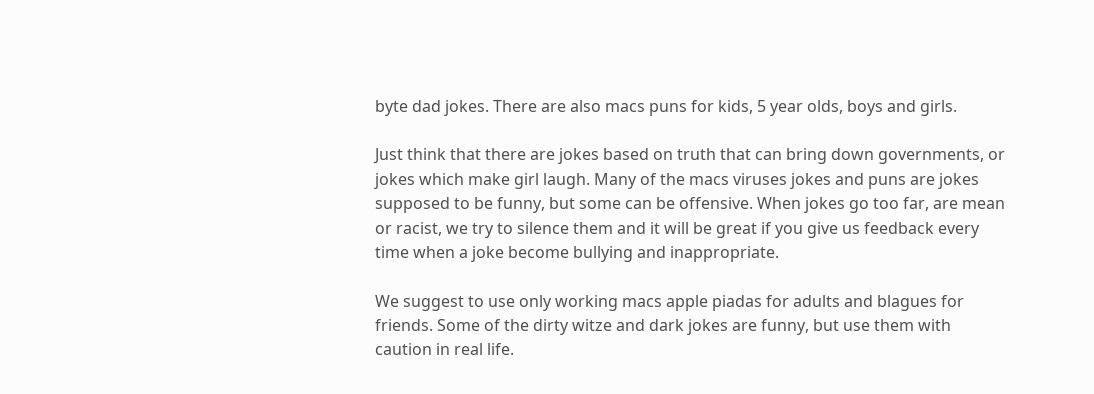byte dad jokes. There are also macs puns for kids, 5 year olds, boys and girls.

Just think that there are jokes based on truth that can bring down governments, or jokes which make girl laugh. Many of the macs viruses jokes and puns are jokes supposed to be funny, but some can be offensive. When jokes go too far, are mean or racist, we try to silence them and it will be great if you give us feedback every time when a joke become bullying and inappropriate.

We suggest to use only working macs apple piadas for adults and blagues for friends. Some of the dirty witze and dark jokes are funny, but use them with caution in real life.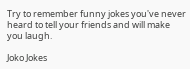Try to remember funny jokes you've never heard to tell your friends and will make you laugh.

Joko Jokes